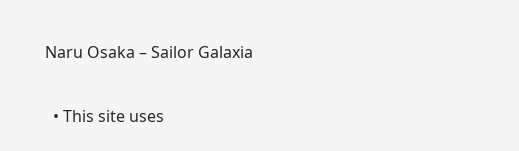Naru Osaka – Sailor Galaxia

  • This site uses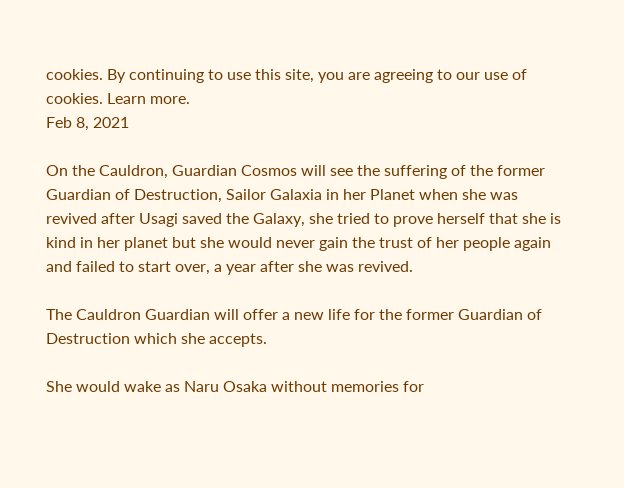cookies. By continuing to use this site, you are agreeing to our use of cookies. Learn more.
Feb 8, 2021

On the Cauldron, Guardian Cosmos will see the suffering of the former Guardian of Destruction, Sailor Galaxia in her Planet when she was revived after Usagi saved the Galaxy, she tried to prove herself that she is kind in her planet but she would never gain the trust of her people again and failed to start over, a year after she was revived.

The Cauldron Guardian will offer a new life for the former Guardian of Destruction which she accepts.

She would wake as Naru Osaka without memories for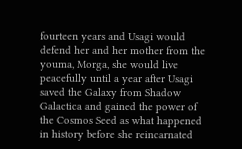fourteen years and Usagi would defend her and her mother from the youma, Morga, she would live peacefully until a year after Usagi saved the Galaxy from Shadow Galactica and gained the power of the Cosmos Seed as what happened in history before she reincarnated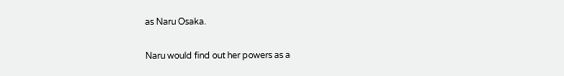as Naru Osaka.

Naru would find out her powers as a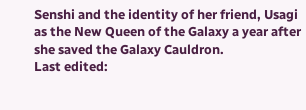Senshi and the identity of her friend, Usagi as the New Queen of the Galaxy a year after she saved the Galaxy Cauldron.
Last edited: